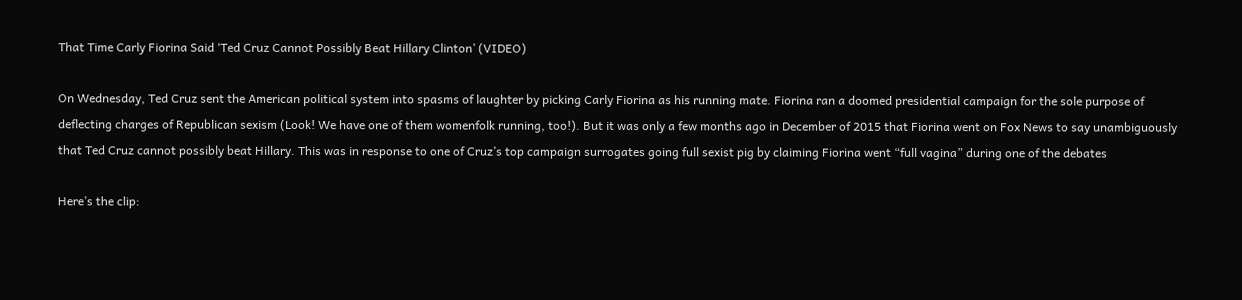That Time Carly Fiorina Said ‘Ted Cruz Cannot Possibly Beat Hillary Clinton’ (VIDEO)

On Wednesday, Ted Cruz sent the American political system into spasms of laughter by picking Carly Fiorina as his running mate. Fiorina ran a doomed presidential campaign for the sole purpose of deflecting charges of Republican sexism (Look! We have one of them womenfolk running, too!). But it was only a few months ago in December of 2015 that Fiorina went on Fox News to say unambiguously that Ted Cruz cannot possibly beat Hillary. This was in response to one of Cruz’s top campaign surrogates going full sexist pig by claiming Fiorina went “full vagina” during one of the debates

Here’s the clip: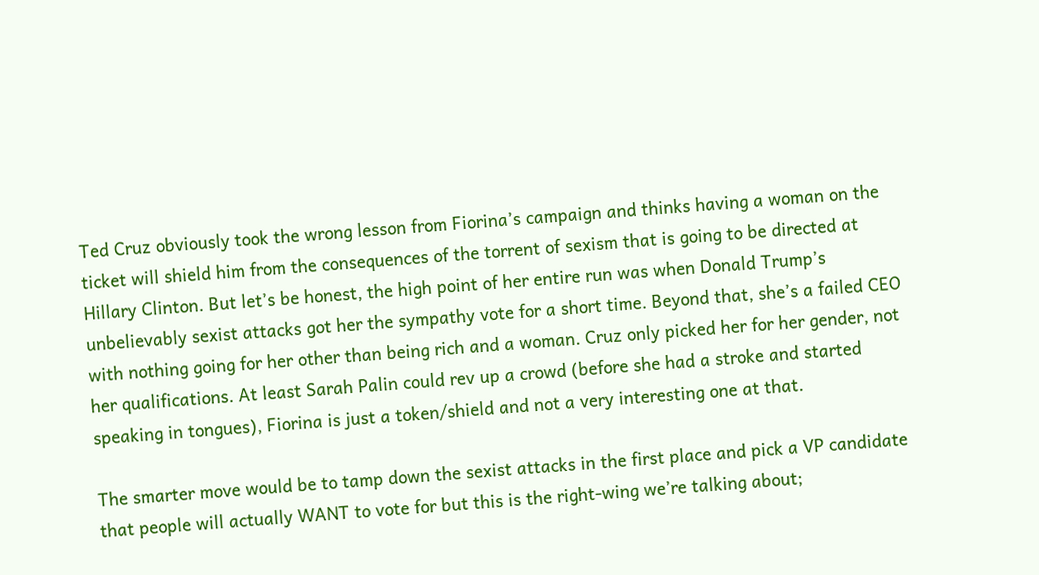Ted Cruz obviously took the wrong lesson from Fiorina’s campaign and thinks having a woman on the ticket will shield him from the consequences of the torrent of sexism that is going to be directed at Hillary Clinton. But let’s be honest, the high point of her entire run was when Donald Trump’s unbelievably sexist attacks got her the sympathy vote for a short time. Beyond that, she’s a failed CEO with nothing going for her other than being rich and a woman. Cruz only picked her for her gender, not her qualifications. At least Sarah Palin could rev up a crowd (before she had a stroke and started speaking in tongues), Fiorina is just a token/shield and not a very interesting one at that.

The smarter move would be to tamp down the sexist attacks in the first place and pick a VP candidate that people will actually WANT to vote for but this is the right-wing we’re talking about;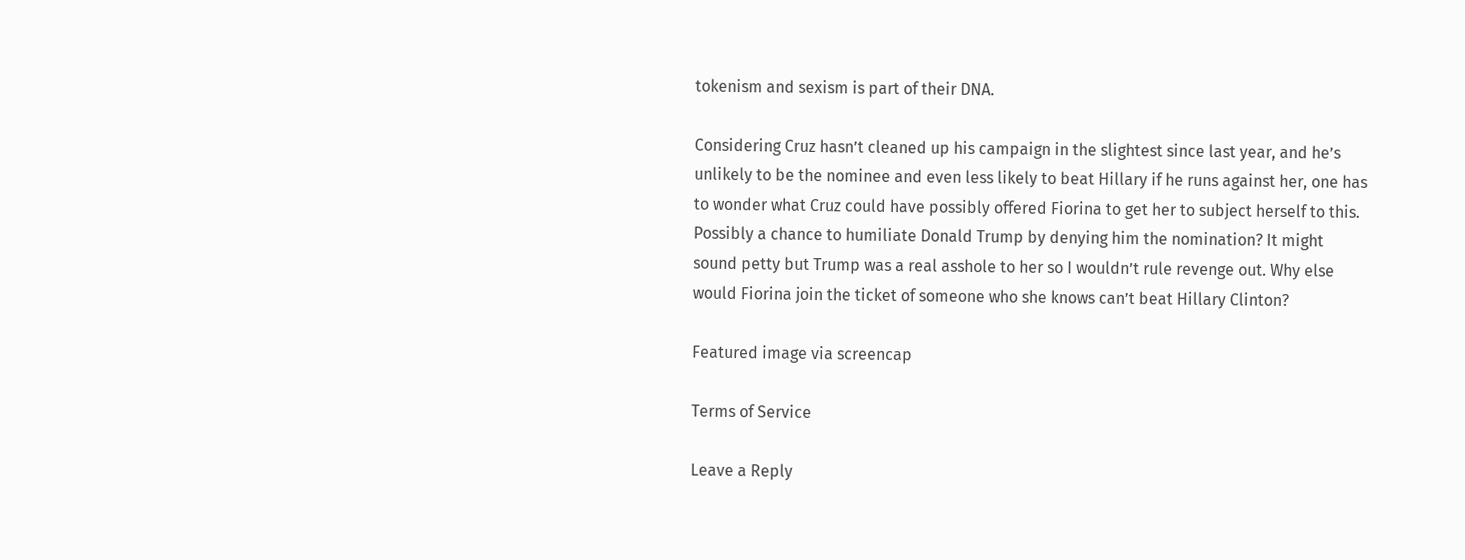tokenism and sexism is part of their DNA.

Considering Cruz hasn’t cleaned up his campaign in the slightest since last year, and he’s unlikely to be the nominee and even less likely to beat Hillary if he runs against her, one has to wonder what Cruz could have possibly offered Fiorina to get her to subject herself to this. Possibly a chance to humiliate Donald Trump by denying him the nomination? It might sound petty but Trump was a real asshole to her so I wouldn’t rule revenge out. Why else would Fiorina join the ticket of someone who she knows can’t beat Hillary Clinton?

Featured image via screencap

Terms of Service

Leave a Reply